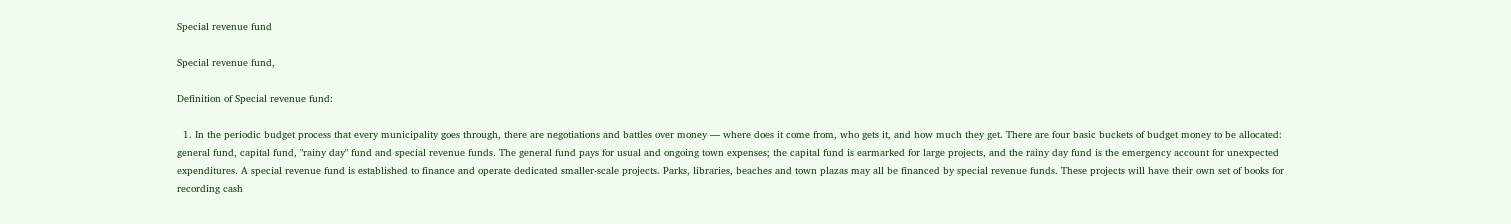Special revenue fund

Special revenue fund,

Definition of Special revenue fund:

  1. In the periodic budget process that every municipality goes through, there are negotiations and battles over money — where does it come from, who gets it, and how much they get. There are four basic buckets of budget money to be allocated: general fund, capital fund, "rainy day" fund and special revenue funds. The general fund pays for usual and ongoing town expenses; the capital fund is earmarked for large projects, and the rainy day fund is the emergency account for unexpected expenditures. A special revenue fund is established to finance and operate dedicated smaller-scale projects. Parks, libraries, beaches and town plazas may all be financed by special revenue funds. These projects will have their own set of books for recording cash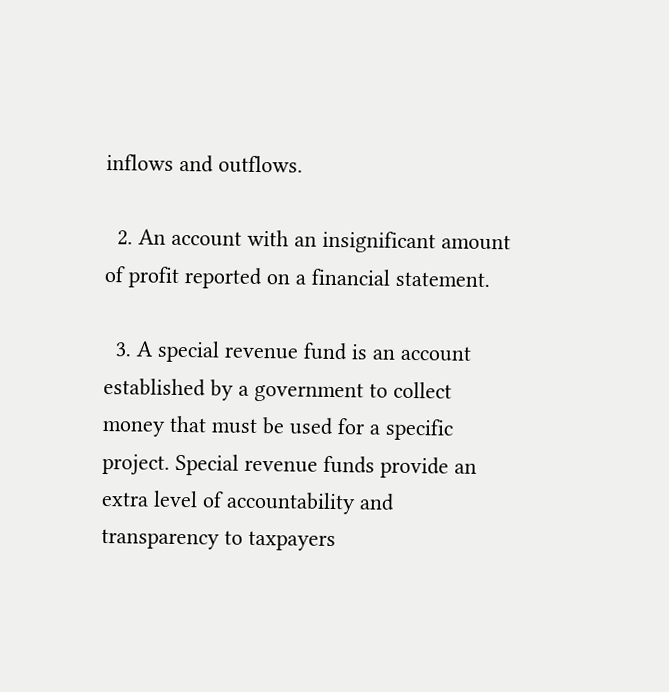inflows and outflows.

  2. An account with an insignificant amount of profit reported on a financial statement.

  3. A special revenue fund is an account established by a government to collect money that must be used for a specific project. Special revenue funds provide an extra level of accountability and transparency to taxpayers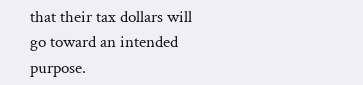that their tax dollars will go toward an intended purpose.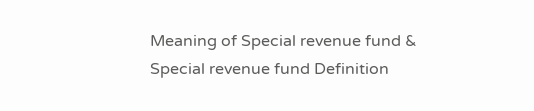Meaning of Special revenue fund & Special revenue fund Definition